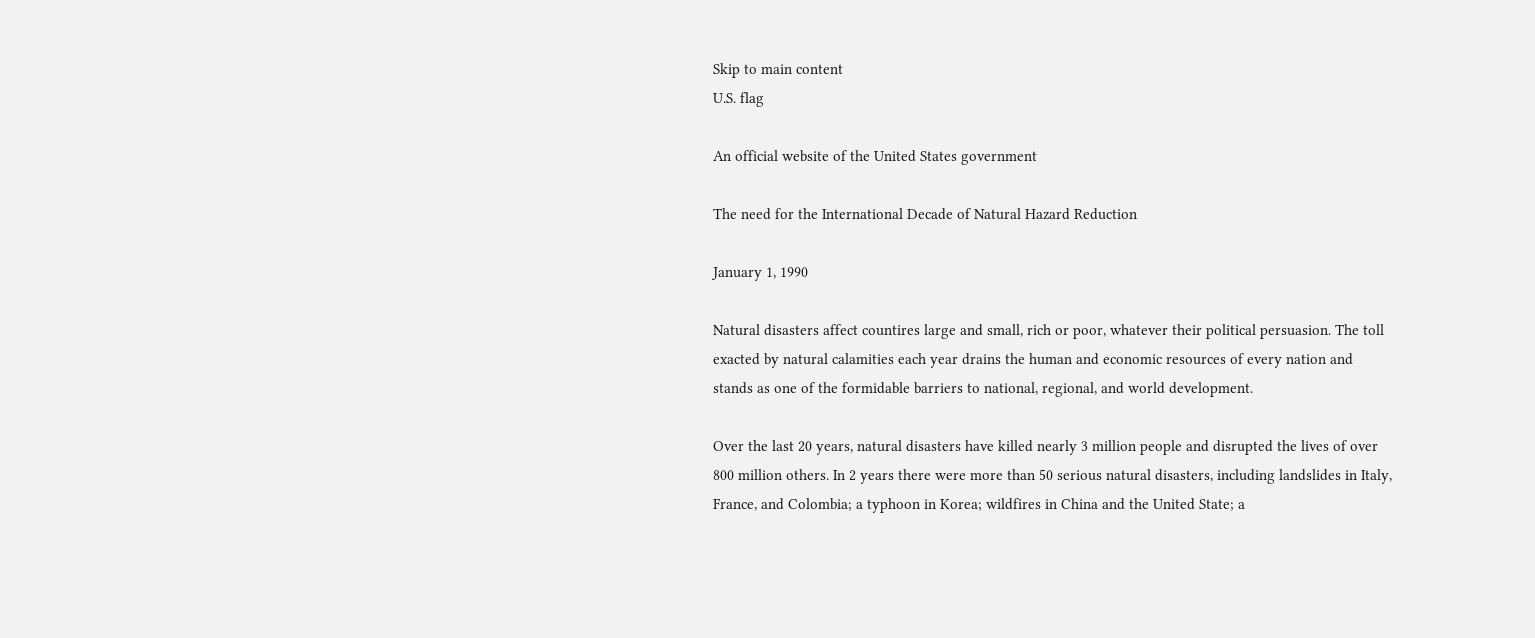Skip to main content
U.S. flag

An official website of the United States government

The need for the International Decade of Natural Hazard Reduction

January 1, 1990

Natural disasters affect countires large and small, rich or poor, whatever their political persuasion. The toll exacted by natural calamities each year drains the human and economic resources of every nation and stands as one of the formidable barriers to national, regional, and world development.

Over the last 20 years, natural disasters have killed nearly 3 million people and disrupted the lives of over 800 million others. In 2 years there were more than 50 serious natural disasters, including landslides in Italy, France, and Colombia; a typhoon in Korea; wildfires in China and the United State; a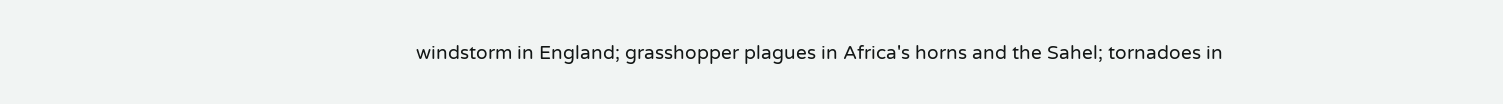windstorm in England; grasshopper plagues in Africa's horns and the Sahel; tornadoes in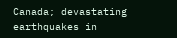Canada; devastating earthquakes in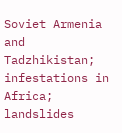Soviet Armenia and Tadzhikistan; infestations in Africa; landslides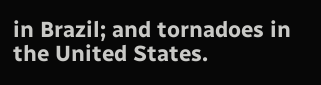in Brazil; and tornadoes in the United States.